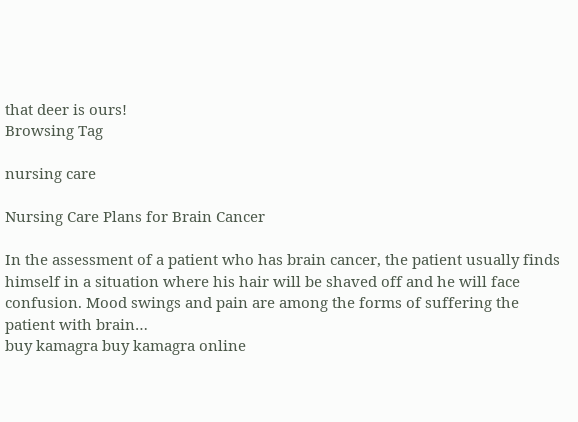that deer is ours!
Browsing Tag

nursing care

Nursing Care Plans for Brain Cancer

In the assessment of a patient who has brain cancer, the patient usually finds himself in a situation where his hair will be shaved off and he will face confusion. Mood swings and pain are among the forms of suffering the patient with brain…
buy kamagra buy kamagra online